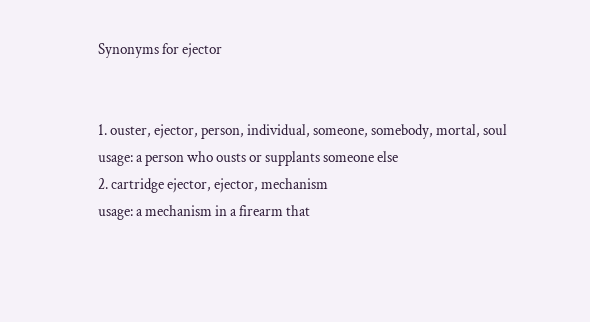Synonyms for ejector


1. ouster, ejector, person, individual, someone, somebody, mortal, soul
usage: a person who ousts or supplants someone else
2. cartridge ejector, ejector, mechanism
usage: a mechanism in a firearm that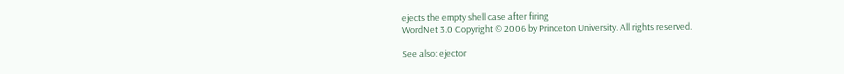ejects the empty shell case after firing
WordNet 3.0 Copyright © 2006 by Princeton University. All rights reserved.

See also: ejector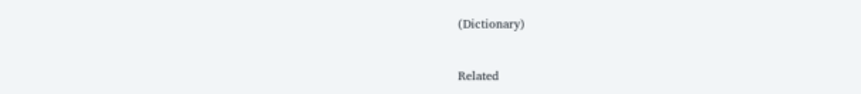(Dictionary)


Related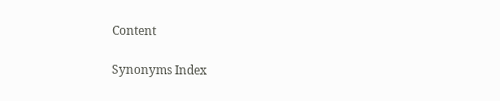Content

Synonyms Index